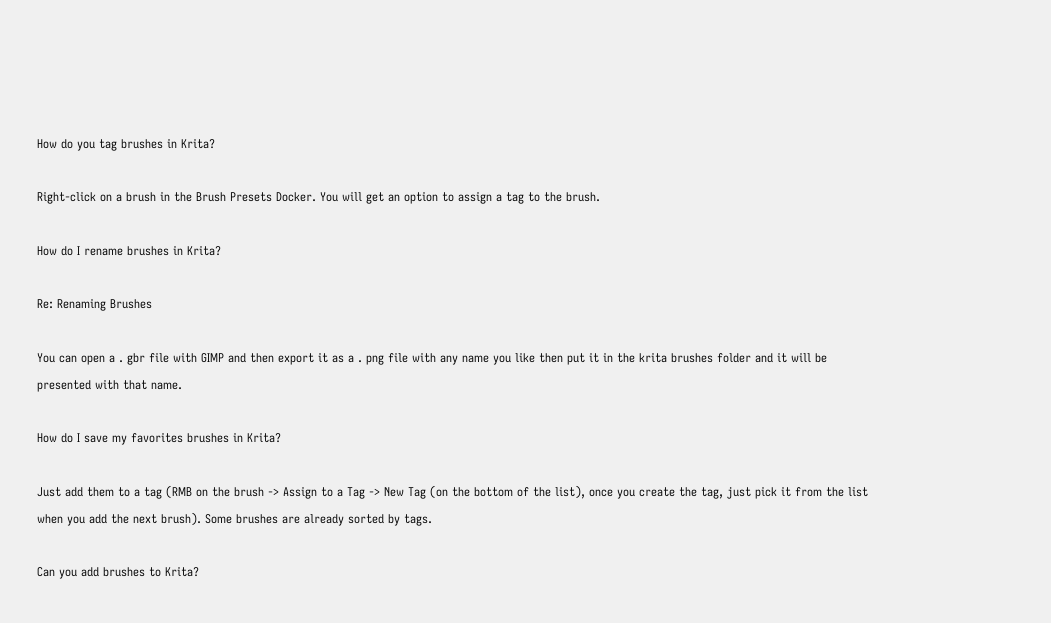How do you tag brushes in Krita?

Right-click on a brush in the Brush Presets Docker. You will get an option to assign a tag to the brush.

How do I rename brushes in Krita?

Re: Renaming Brushes

You can open a . gbr file with GIMP and then export it as a . png file with any name you like then put it in the krita brushes folder and it will be presented with that name.

How do I save my favorites brushes in Krita?

Just add them to a tag (RMB on the brush -> Assign to a Tag -> New Tag (on the bottom of the list), once you create the tag, just pick it from the list when you add the next brush). Some brushes are already sorted by tags.

Can you add brushes to Krita?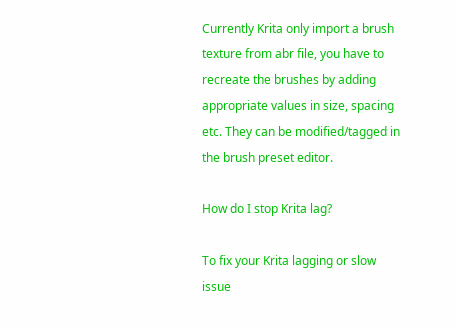Currently Krita only import a brush texture from abr file, you have to recreate the brushes by adding appropriate values in size, spacing etc. They can be modified/tagged in the brush preset editor.

How do I stop Krita lag?

To fix your Krita lagging or slow issue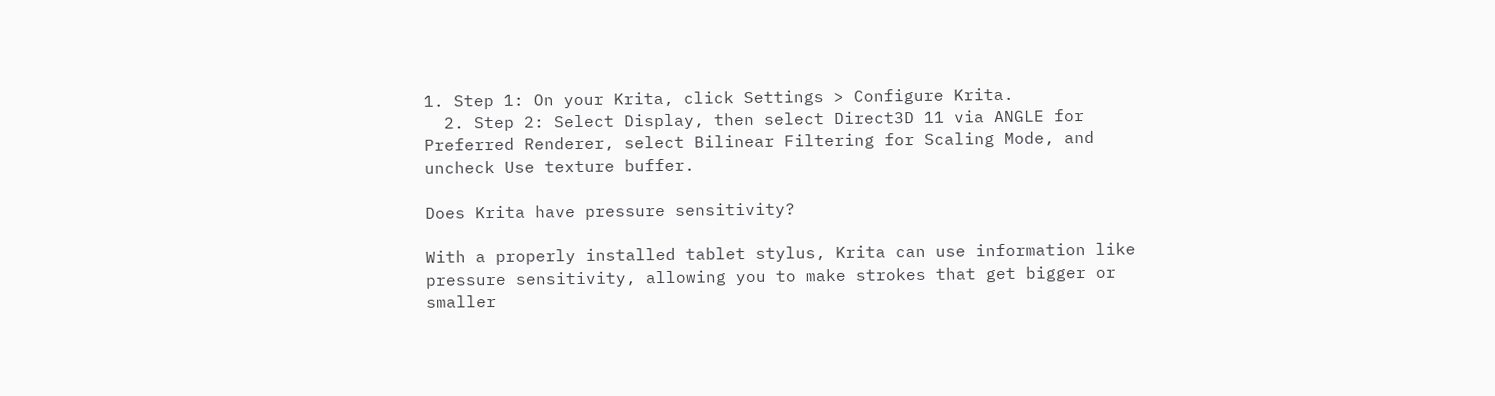1. Step 1: On your Krita, click Settings > Configure Krita.
  2. Step 2: Select Display, then select Direct3D 11 via ANGLE for Preferred Renderer, select Bilinear Filtering for Scaling Mode, and uncheck Use texture buffer.

Does Krita have pressure sensitivity?

With a properly installed tablet stylus, Krita can use information like pressure sensitivity, allowing you to make strokes that get bigger or smaller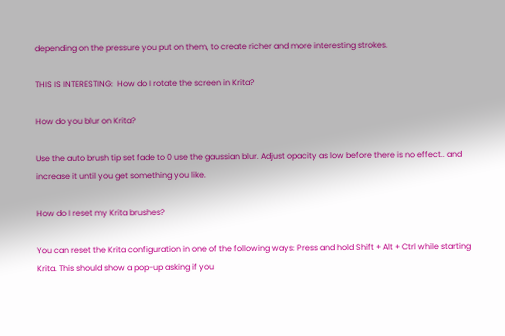depending on the pressure you put on them, to create richer and more interesting strokes.

THIS IS INTERESTING:  How do I rotate the screen in Krita?

How do you blur on Krita?

Use the auto brush tip set fade to 0 use the gaussian blur. Adjust opacity as low before there is no effect.. and increase it until you get something you like.

How do I reset my Krita brushes?

You can reset the Krita configuration in one of the following ways: Press and hold Shift + Alt + Ctrl while starting Krita. This should show a pop-up asking if you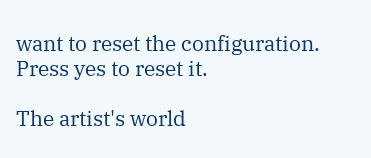want to reset the configuration. Press yes to reset it.

The artist's world